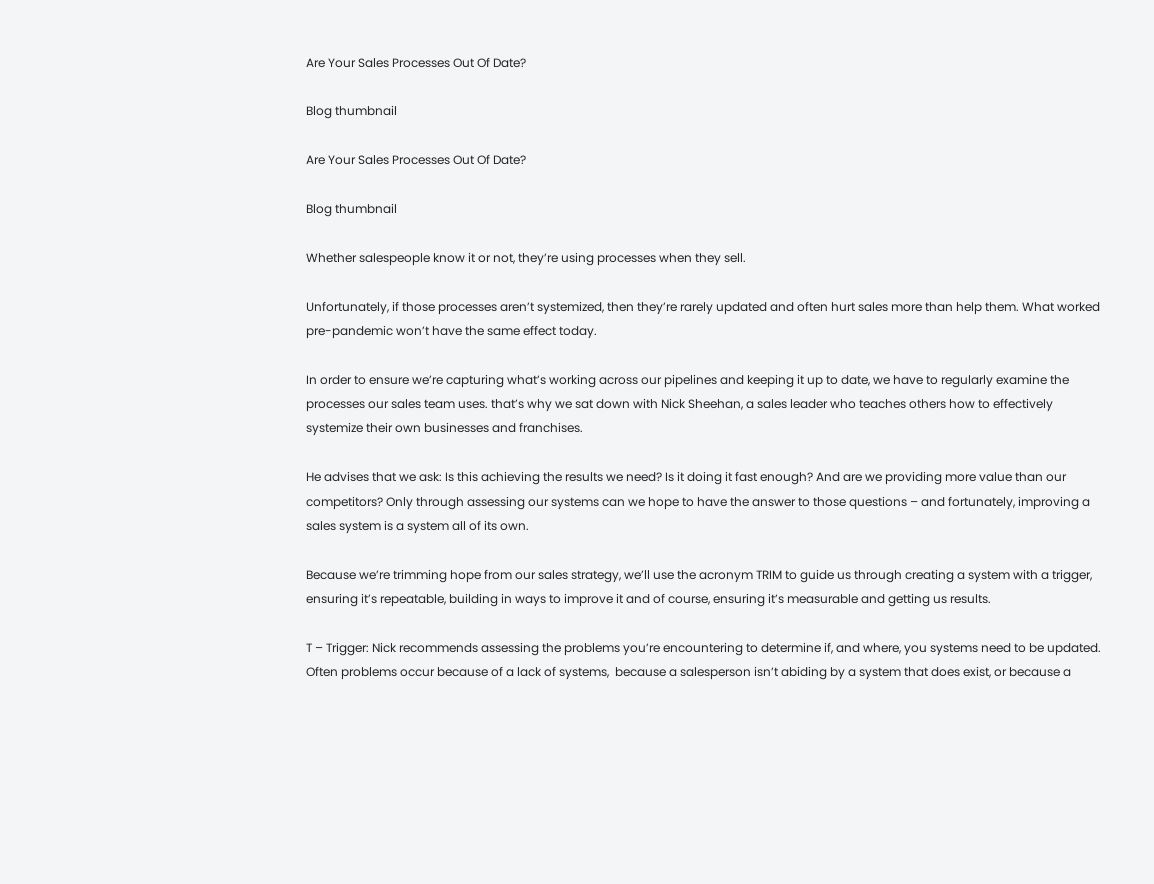Are Your Sales Processes Out Of Date?

Blog thumbnail

Are Your Sales Processes Out Of Date?

Blog thumbnail

Whether salespeople know it or not, they’re using processes when they sell.

Unfortunately, if those processes aren’t systemized, then they’re rarely updated and often hurt sales more than help them. What worked pre-pandemic won’t have the same effect today.

In order to ensure we’re capturing what’s working across our pipelines and keeping it up to date, we have to regularly examine the processes our sales team uses. that’s why we sat down with Nick Sheehan, a sales leader who teaches others how to effectively systemize their own businesses and franchises.

He advises that we ask: Is this achieving the results we need? Is it doing it fast enough? And are we providing more value than our competitors? Only through assessing our systems can we hope to have the answer to those questions – and fortunately, improving a sales system is a system all of its own.

Because we’re trimming hope from our sales strategy, we’ll use the acronym TRIM to guide us through creating a system with a trigger, ensuring it’s repeatable, building in ways to improve it and of course, ensuring it’s measurable and getting us results.

T – Trigger: Nick recommends assessing the problems you’re encountering to determine if, and where, you systems need to be updated. Often problems occur because of a lack of systems,  because a salesperson isn’t abiding by a system that does exist, or because a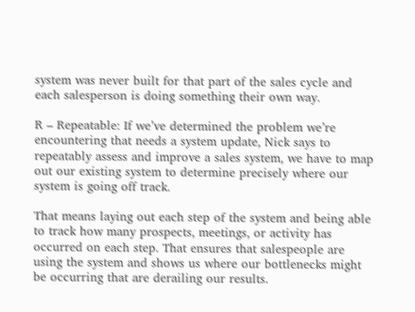system was never built for that part of the sales cycle and each salesperson is doing something their own way.

R – Repeatable: If we’ve determined the problem we’re encountering that needs a system update, Nick says to repeatably assess and improve a sales system, we have to map out our existing system to determine precisely where our system is going off track.

That means laying out each step of the system and being able to track how many prospects, meetings, or activity has occurred on each step. That ensures that salespeople are using the system and shows us where our bottlenecks might be occurring that are derailing our results.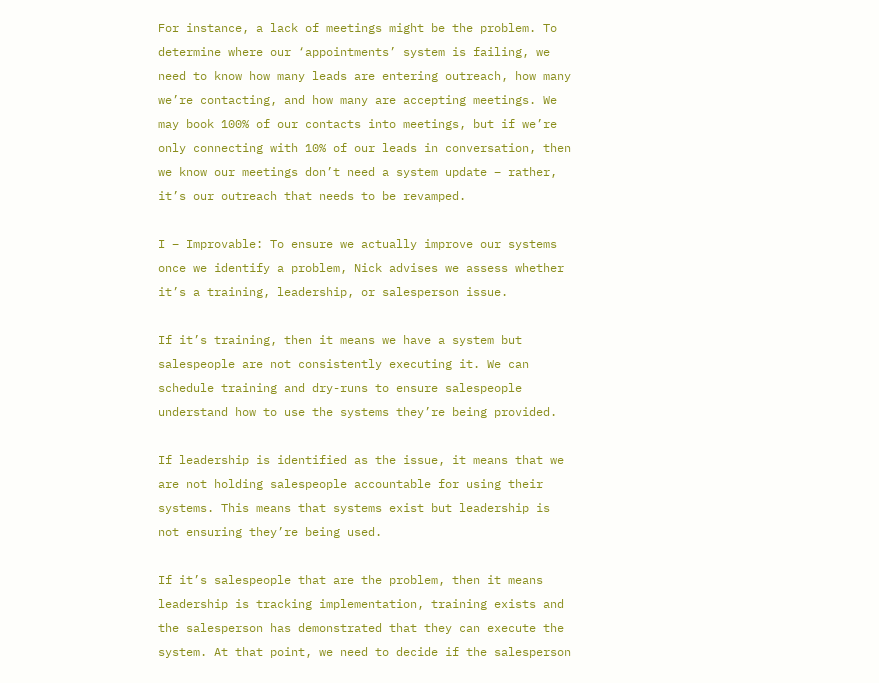For instance, a lack of meetings might be the problem. To determine where our ‘appointments’ system is failing, we need to know how many leads are entering outreach, how many we’re contacting, and how many are accepting meetings. We may book 100% of our contacts into meetings, but if we’re only connecting with 10% of our leads in conversation, then we know our meetings don’t need a system update – rather, it’s our outreach that needs to be revamped.

I – Improvable: To ensure we actually improve our systems once we identify a problem, Nick advises we assess whether it’s a training, leadership, or salesperson issue.

If it’s training, then it means we have a system but salespeople are not consistently executing it. We can schedule training and dry-runs to ensure salespeople understand how to use the systems they’re being provided.

If leadership is identified as the issue, it means that we are not holding salespeople accountable for using their systems. This means that systems exist but leadership is not ensuring they’re being used.

If it’s salespeople that are the problem, then it means leadership is tracking implementation, training exists and the salesperson has demonstrated that they can execute the system. At that point, we need to decide if the salesperson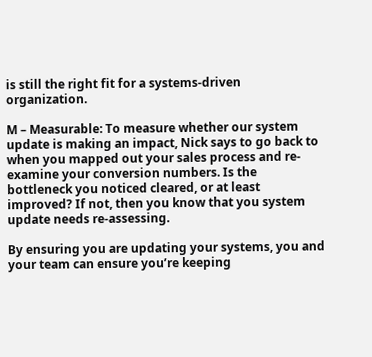is still the right fit for a systems-driven organization.

M – Measurable: To measure whether our system update is making an impact, Nick says to go back to when you mapped out your sales process and re-examine your conversion numbers. Is the bottleneck you noticed cleared, or at least improved? If not, then you know that you system update needs re-assessing.

By ensuring you are updating your systems, you and your team can ensure you’re keeping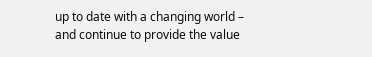up to date with a changing world – and continue to provide the value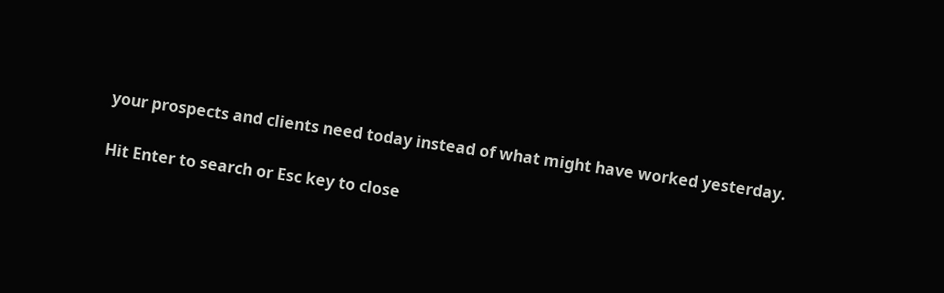your prospects and clients need today instead of what might have worked yesterday.

Hit Enter to search or Esc key to close